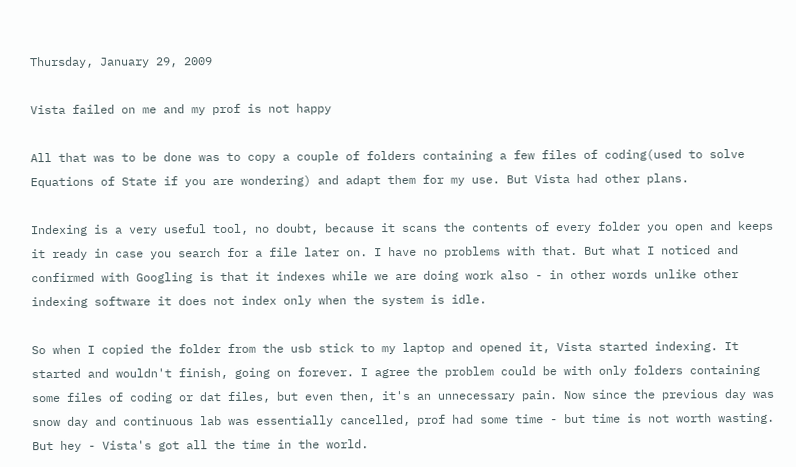Thursday, January 29, 2009

Vista failed on me and my prof is not happy

All that was to be done was to copy a couple of folders containing a few files of coding(used to solve Equations of State if you are wondering) and adapt them for my use. But Vista had other plans.

Indexing is a very useful tool, no doubt, because it scans the contents of every folder you open and keeps it ready in case you search for a file later on. I have no problems with that. But what I noticed and confirmed with Googling is that it indexes while we are doing work also - in other words unlike other indexing software it does not index only when the system is idle.

So when I copied the folder from the usb stick to my laptop and opened it, Vista started indexing. It started and wouldn't finish, going on forever. I agree the problem could be with only folders containing some files of coding or dat files, but even then, it's an unnecessary pain. Now since the previous day was snow day and continuous lab was essentially cancelled, prof had some time - but time is not worth wasting. But hey - Vista's got all the time in the world.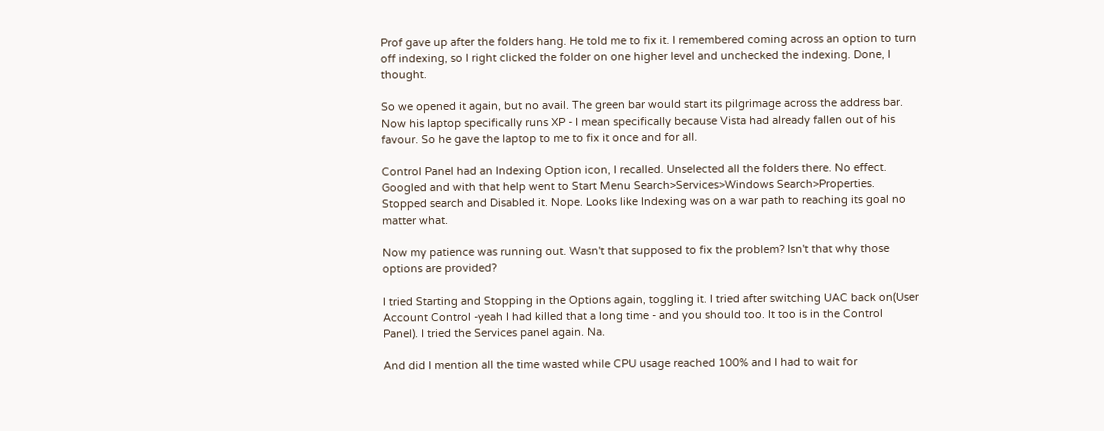Prof gave up after the folders hang. He told me to fix it. I remembered coming across an option to turn off indexing, so I right clicked the folder on one higher level and unchecked the indexing. Done, I thought.

So we opened it again, but no avail. The green bar would start its pilgrimage across the address bar. Now his laptop specifically runs XP - I mean specifically because Vista had already fallen out of his favour. So he gave the laptop to me to fix it once and for all.

Control Panel had an Indexing Option icon, I recalled. Unselected all the folders there. No effect.
Googled and with that help went to Start Menu Search>Services>Windows Search>Properties. Stopped search and Disabled it. Nope. Looks like Indexing was on a war path to reaching its goal no matter what.

Now my patience was running out. Wasn't that supposed to fix the problem? Isn't that why those options are provided?

I tried Starting and Stopping in the Options again, toggling it. I tried after switching UAC back on(User Account Control -yeah I had killed that a long time - and you should too. It too is in the Control Panel). I tried the Services panel again. Na.

And did I mention all the time wasted while CPU usage reached 100% and I had to wait for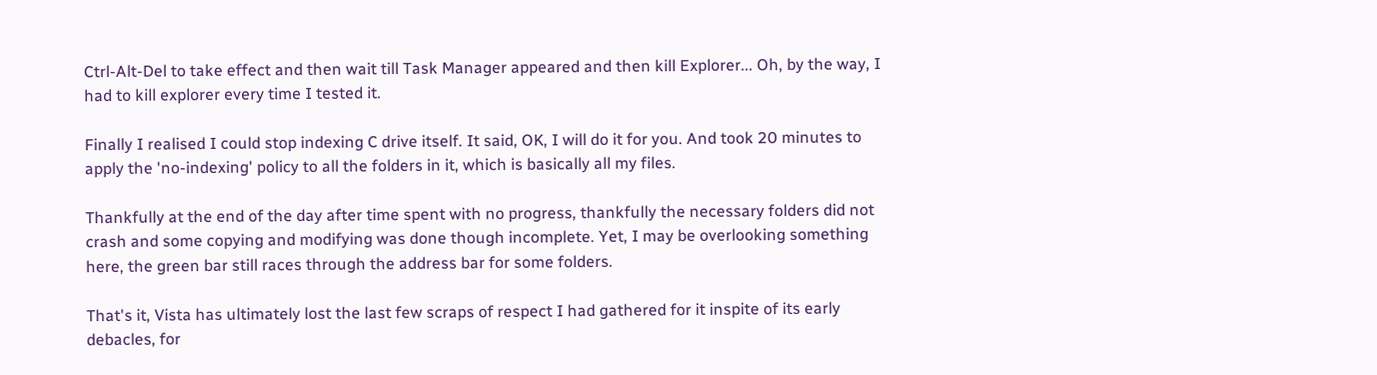Ctrl-Alt-Del to take effect and then wait till Task Manager appeared and then kill Explorer... Oh, by the way, I had to kill explorer every time I tested it.

Finally I realised I could stop indexing C drive itself. It said, OK, I will do it for you. And took 20 minutes to apply the 'no-indexing' policy to all the folders in it, which is basically all my files.

Thankfully at the end of the day after time spent with no progress, thankfully the necessary folders did not crash and some copying and modifying was done though incomplete. Yet, I may be overlooking something here, the green bar still races through the address bar for some folders.

That's it, Vista has ultimately lost the last few scraps of respect I had gathered for it inspite of its early debacles, for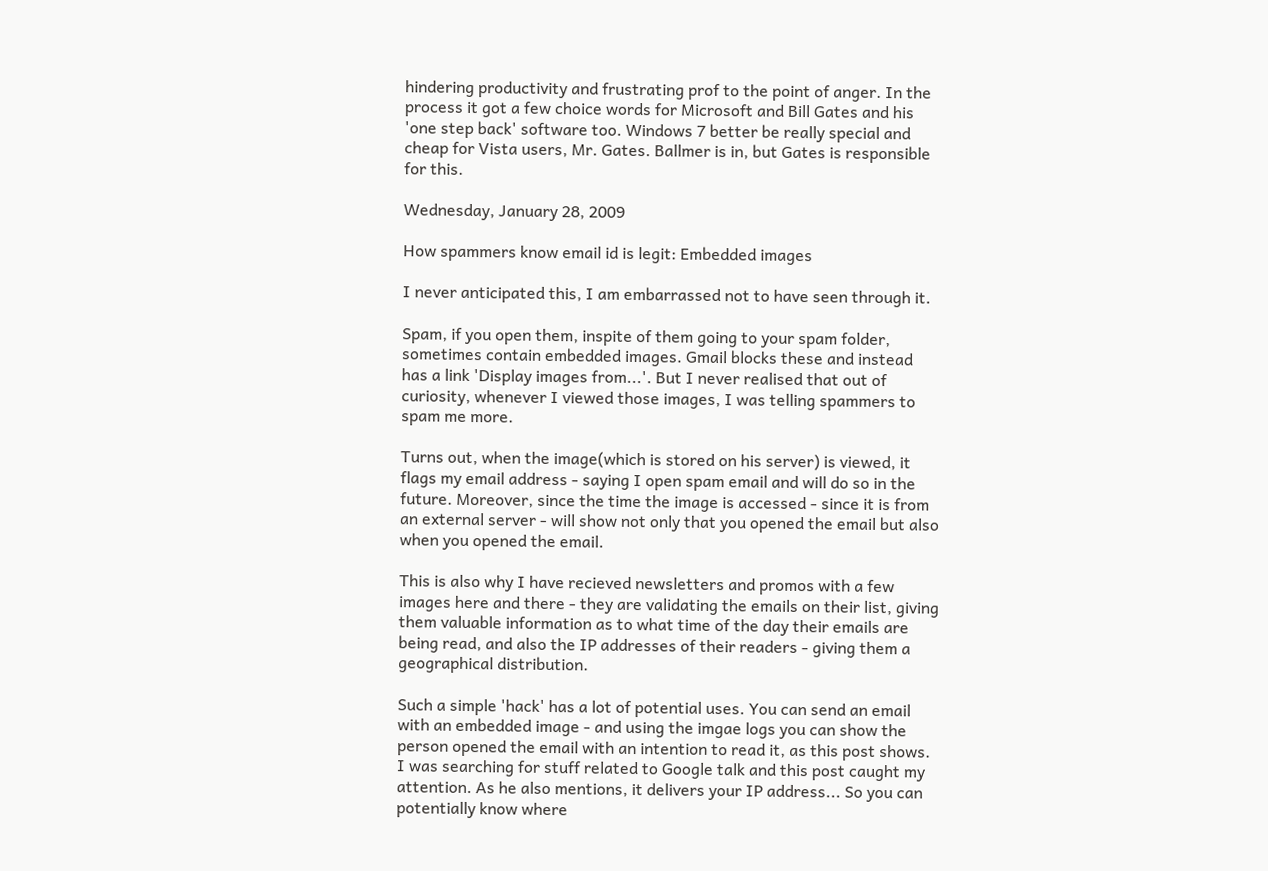hindering productivity and frustrating prof to the point of anger. In the process it got a few choice words for Microsoft and Bill Gates and his 'one step back' software too. Windows 7 better be really special and cheap for Vista users, Mr. Gates. Ballmer is in, but Gates is responsible for this.

Wednesday, January 28, 2009

How spammers know email id is legit: Embedded images

I never anticipated this, I am embarrassed not to have seen through it.

Spam, if you open them, inspite of them going to your spam folder, sometimes contain embedded images. Gmail blocks these and instead has a link 'Display images from...'. But I never realised that out of curiosity, whenever I viewed those images, I was telling spammers to spam me more.

Turns out, when the image(which is stored on his server) is viewed, it flags my email address - saying I open spam email and will do so in the future. Moreover, since the time the image is accessed - since it is from an external server - will show not only that you opened the email but also when you opened the email.

This is also why I have recieved newsletters and promos with a few images here and there - they are validating the emails on their list, giving them valuable information as to what time of the day their emails are being read, and also the IP addresses of their readers - giving them a geographical distribution.

Such a simple 'hack' has a lot of potential uses. You can send an email with an embedded image - and using the imgae logs you can show the person opened the email with an intention to read it, as this post shows. I was searching for stuff related to Google talk and this post caught my attention. As he also mentions, it delivers your IP address... So you can potentially know where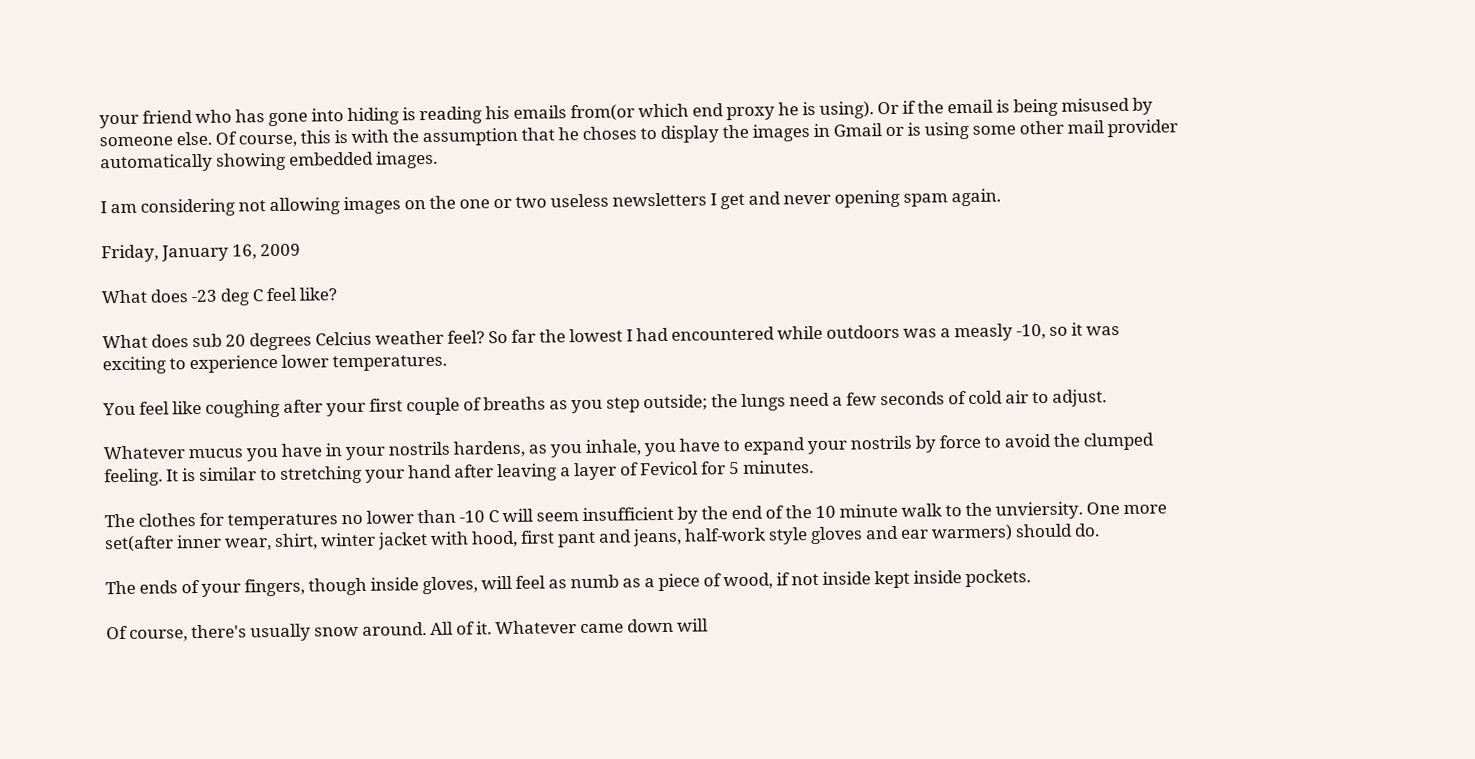your friend who has gone into hiding is reading his emails from(or which end proxy he is using). Or if the email is being misused by someone else. Of course, this is with the assumption that he choses to display the images in Gmail or is using some other mail provider automatically showing embedded images.

I am considering not allowing images on the one or two useless newsletters I get and never opening spam again.

Friday, January 16, 2009

What does -23 deg C feel like?

What does sub 20 degrees Celcius weather feel? So far the lowest I had encountered while outdoors was a measly -10, so it was exciting to experience lower temperatures.

You feel like coughing after your first couple of breaths as you step outside; the lungs need a few seconds of cold air to adjust.

Whatever mucus you have in your nostrils hardens, as you inhale, you have to expand your nostrils by force to avoid the clumped feeling. It is similar to stretching your hand after leaving a layer of Fevicol for 5 minutes.

The clothes for temperatures no lower than -10 C will seem insufficient by the end of the 10 minute walk to the unviersity. One more set(after inner wear, shirt, winter jacket with hood, first pant and jeans, half-work style gloves and ear warmers) should do.

The ends of your fingers, though inside gloves, will feel as numb as a piece of wood, if not inside kept inside pockets.

Of course, there's usually snow around. All of it. Whatever came down will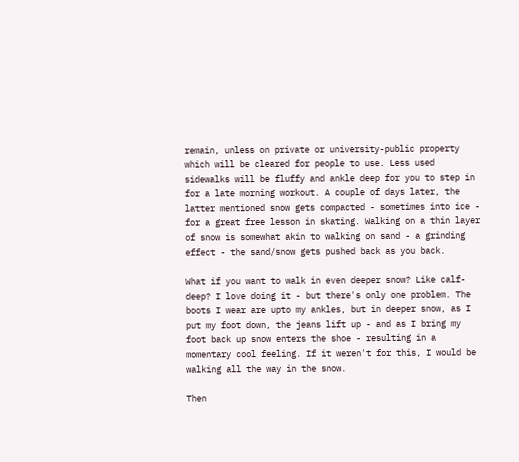remain, unless on private or university-public property which will be cleared for people to use. Less used sidewalks will be fluffy and ankle deep for you to step in for a late morning workout. A couple of days later, the latter mentioned snow gets compacted - sometimes into ice - for a great free lesson in skating. Walking on a thin layer of snow is somewhat akin to walking on sand - a grinding effect - the sand/snow gets pushed back as you back.

What if you want to walk in even deeper snow? Like calf-deep? I love doing it - but there's only one problem. The boots I wear are upto my ankles, but in deeper snow, as I put my foot down, the jeans lift up - and as I bring my foot back up snow enters the shoe - resulting in a momentary cool feeling. If it weren't for this, I would be walking all the way in the snow.

Then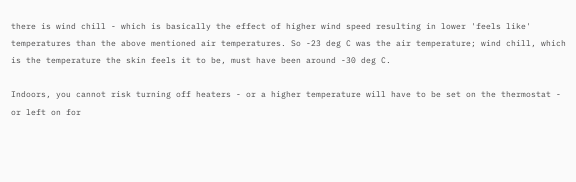there is wind chill - which is basically the effect of higher wind speed resulting in lower 'feels like' temperatures than the above mentioned air temperatures. So -23 deg C was the air temperature; wind chill, which is the temperature the skin feels it to be, must have been around -30 deg C.

Indoors, you cannot risk turning off heaters - or a higher temperature will have to be set on the thermostat - or left on for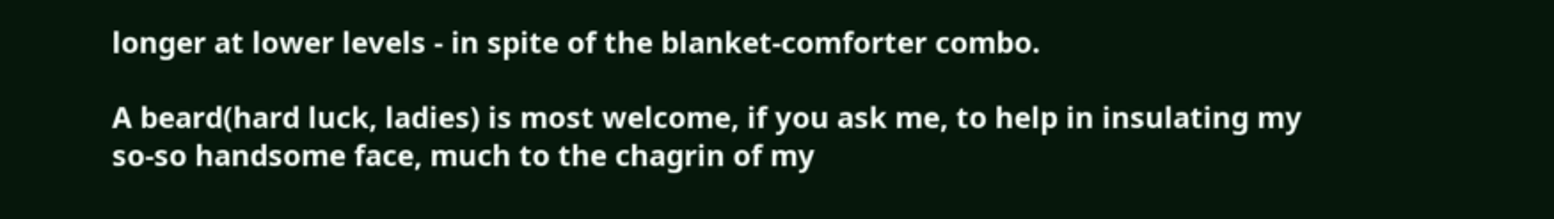longer at lower levels - in spite of the blanket-comforter combo.

A beard(hard luck, ladies) is most welcome, if you ask me, to help in insulating my so-so handsome face, much to the chagrin of my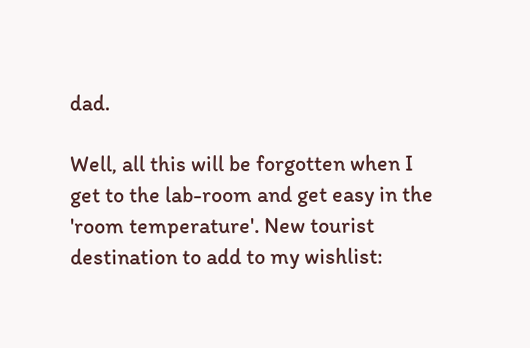dad.

Well, all this will be forgotten when I get to the lab-room and get easy in the 'room temperature'. New tourist destination to add to my wishlist: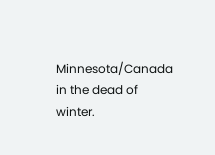Minnesota/Canada in the dead of winter.